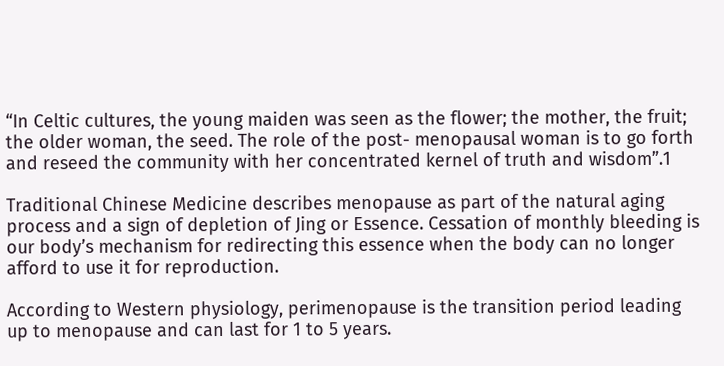“In Celtic cultures, the young maiden was seen as the flower; the mother, the fruit; the older woman, the seed. The role of the post- menopausal woman is to go forth and reseed the community with her concentrated kernel of truth and wisdom”.1

Traditional Chinese Medicine describes menopause as part of the natural aging process and a sign of depletion of Jing or Essence. Cessation of monthly bleeding is our body’s mechanism for redirecting this essence when the body can no longer afford to use it for reproduction.

According to Western physiology, perimenopause is the transition period leading up to menopause and can last for 1 to 5 years.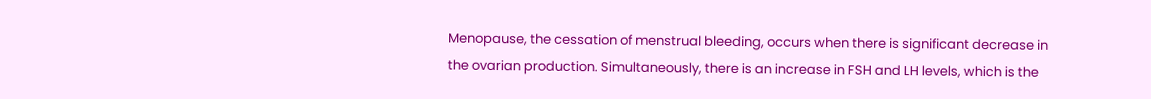Menopause, the cessation of menstrual bleeding, occurs when there is significant decrease in the ovarian production. Simultaneously, there is an increase in FSH and LH levels, which is the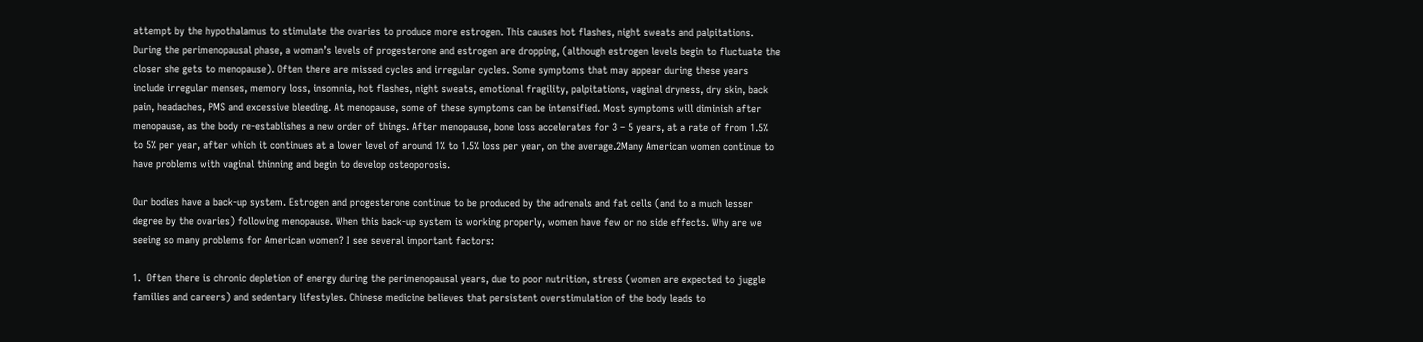attempt by the hypothalamus to stimulate the ovaries to produce more estrogen. This causes hot flashes, night sweats and palpitations. During the perimenopausal phase, a woman’s levels of progesterone and estrogen are dropping, (although estrogen levels begin to fluctuate the closer she gets to menopause). Often there are missed cycles and irregular cycles. Some symptoms that may appear during these years include irregular menses, memory loss, insomnia, hot flashes, night sweats, emotional fragility, palpitations, vaginal dryness, dry skin, back pain, headaches, PMS and excessive bleeding. At menopause, some of these symptoms can be intensified. Most symptoms will diminish after menopause, as the body re-establishes a new order of things. After menopause, bone loss accelerates for 3 – 5 years, at a rate of from 1.5% to 5% per year, after which it continues at a lower level of around 1% to 1.5% loss per year, on the average.2Many American women continue to have problems with vaginal thinning and begin to develop osteoporosis.

Our bodies have a back-up system. Estrogen and progesterone continue to be produced by the adrenals and fat cells (and to a much lesser degree by the ovaries) following menopause. When this back-up system is working properly, women have few or no side effects. Why are we seeing so many problems for American women? I see several important factors:

1.  Often there is chronic depletion of energy during the perimenopausal years, due to poor nutrition, stress (women are expected to juggle families and careers) and sedentary lifestyles. Chinese medicine believes that persistent overstimulation of the body leads to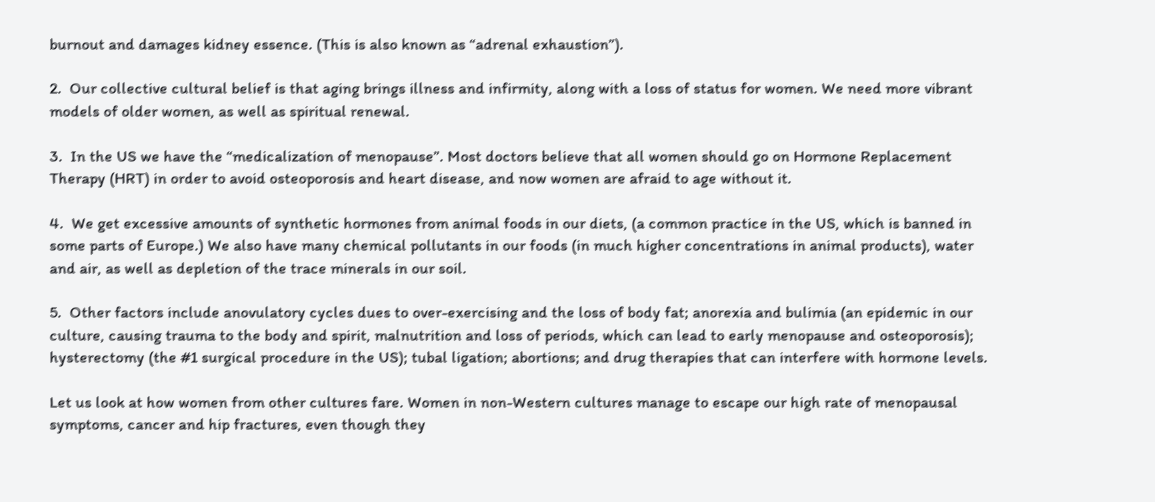burnout and damages kidney essence. (This is also known as “adrenal exhaustion”).

2.  Our collective cultural belief is that aging brings illness and infirmity, along with a loss of status for women. We need more vibrant models of older women, as well as spiritual renewal.

3.  In the US we have the “medicalization of menopause”. Most doctors believe that all women should go on Hormone Replacement Therapy (HRT) in order to avoid osteoporosis and heart disease, and now women are afraid to age without it.

4.  We get excessive amounts of synthetic hormones from animal foods in our diets, (a common practice in the US, which is banned in some parts of Europe.) We also have many chemical pollutants in our foods (in much higher concentrations in animal products), water and air, as well as depletion of the trace minerals in our soil.

5.  Other factors include anovulatory cycles dues to over-exercising and the loss of body fat; anorexia and bulimia (an epidemic in our culture, causing trauma to the body and spirit, malnutrition and loss of periods, which can lead to early menopause and osteoporosis); hysterectomy (the #1 surgical procedure in the US); tubal ligation; abortions; and drug therapies that can interfere with hormone levels.

Let us look at how women from other cultures fare. Women in non-Western cultures manage to escape our high rate of menopausal symptoms, cancer and hip fractures, even though they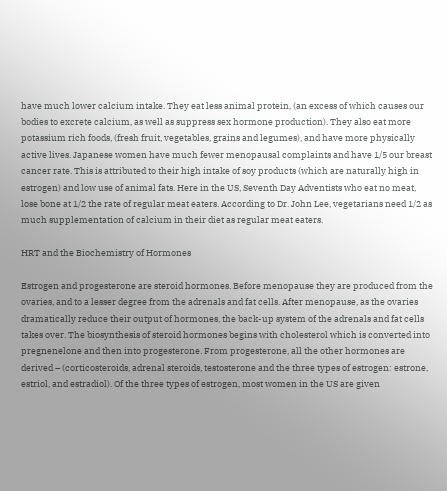have much lower calcium intake. They eat less animal protein, (an excess of which causes our bodies to excrete calcium, as well as suppress sex hormone production). They also eat more potassium rich foods, (fresh fruit, vegetables, grains and legumes), and have more physically active lives. Japanese women have much fewer menopausal complaints and have 1/5 our breast cancer rate. This is attributed to their high intake of soy products (which are naturally high in estrogen) and low use of animal fats. Here in the US, Seventh Day Adventists who eat no meat, lose bone at 1/2 the rate of regular meat eaters. According to Dr. John Lee, vegetarians need 1/2 as much supplementation of calcium in their diet as regular meat eaters.

HRT and the Biochemistry of Hormones

Estrogen and progesterone are steroid hormones. Before menopause they are produced from the ovaries, and to a lesser degree from the adrenals and fat cells. After menopause, as the ovaries dramatically reduce their output of hormones, the back-up system of the adrenals and fat cells takes over. The biosynthesis of steroid hormones begins with cholesterol which is converted into pregnenelone and then into progesterone. From progesterone, all the other hormones are derived – (corticosteroids, adrenal steroids, testosterone and the three types of estrogen: estrone, estriol, and estradiol). Of the three types of estrogen, most women in the US are given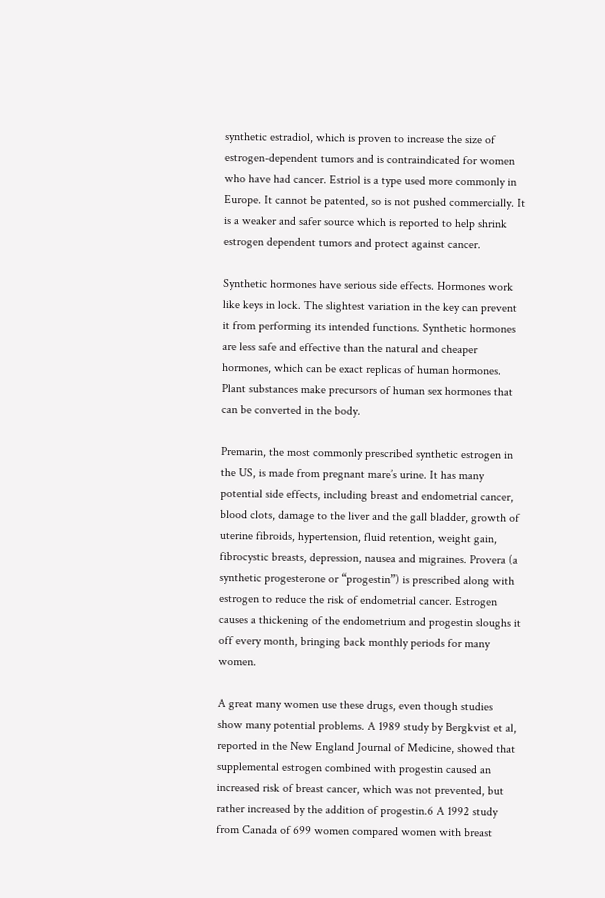synthetic estradiol, which is proven to increase the size of estrogen-dependent tumors and is contraindicated for women who have had cancer. Estriol is a type used more commonly in Europe. It cannot be patented, so is not pushed commercially. It is a weaker and safer source which is reported to help shrink estrogen dependent tumors and protect against cancer.

Synthetic hormones have serious side effects. Hormones work like keys in lock. The slightest variation in the key can prevent it from performing its intended functions. Synthetic hormones are less safe and effective than the natural and cheaper hormones, which can be exact replicas of human hormones. Plant substances make precursors of human sex hormones that can be converted in the body.

Premarin, the most commonly prescribed synthetic estrogen in the US, is made from pregnant mare’s urine. It has many potential side effects, including breast and endometrial cancer, blood clots, damage to the liver and the gall bladder, growth of uterine fibroids, hypertension, fluid retention, weight gain, fibrocystic breasts, depression, nausea and migraines. Provera (a synthetic progesterone or “progestin”) is prescribed along with estrogen to reduce the risk of endometrial cancer. Estrogen causes a thickening of the endometrium and progestin sloughs it off every month, bringing back monthly periods for many women.

A great many women use these drugs, even though studies show many potential problems. A 1989 study by Bergkvist et al, reported in the New England Journal of Medicine, showed that supplemental estrogen combined with progestin caused an increased risk of breast cancer, which was not prevented, but rather increased by the addition of progestin.6 A 1992 study from Canada of 699 women compared women with breast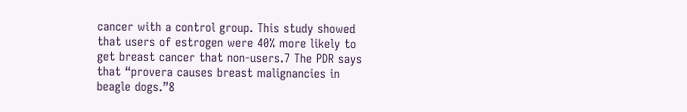cancer with a control group. This study showed that users of estrogen were 40% more likely to get breast cancer that non-users.7 The PDR says that “provera causes breast malignancies in beagle dogs.”8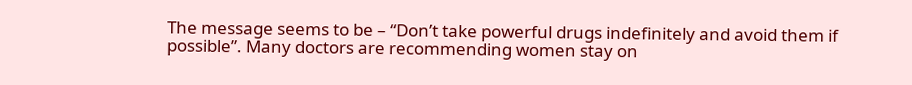The message seems to be – “Don’t take powerful drugs indefinitely and avoid them if possible”. Many doctors are recommending women stay on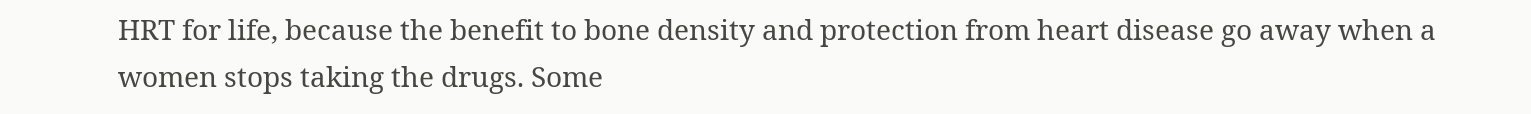HRT for life, because the benefit to bone density and protection from heart disease go away when a women stops taking the drugs. Some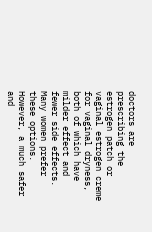doctors are prescribing the estrogen patch or vaginal estrogen creme for vaginal dryness, both of which have milder effect and fewer side effects. Many women prefer these options. However, a much safer and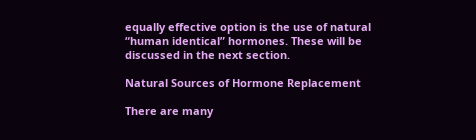equally effective option is the use of natural “human identical” hormones. These will be discussed in the next section.

Natural Sources of Hormone Replacement

There are many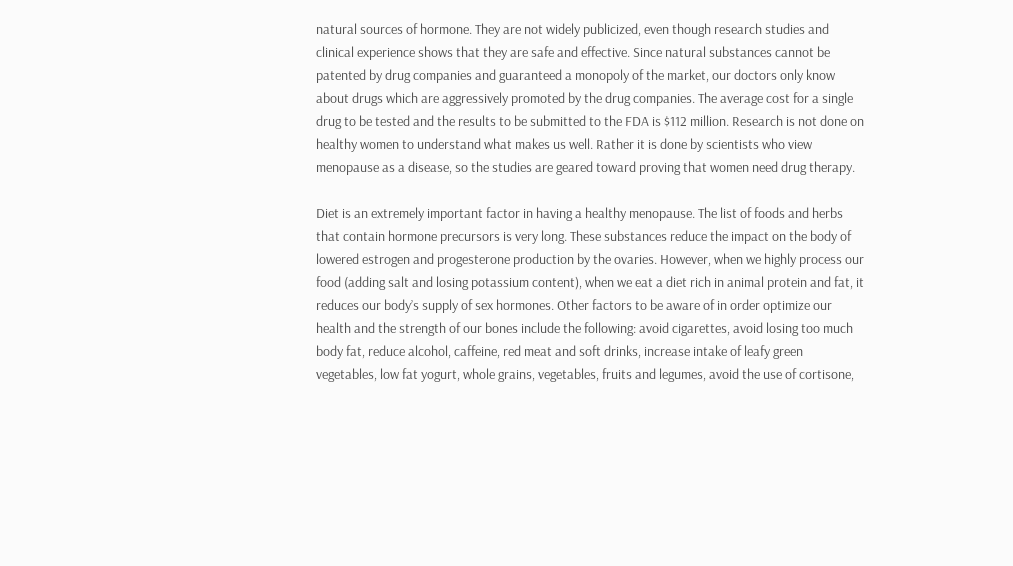natural sources of hormone. They are not widely publicized, even though research studies and clinical experience shows that they are safe and effective. Since natural substances cannot be patented by drug companies and guaranteed a monopoly of the market, our doctors only know about drugs which are aggressively promoted by the drug companies. The average cost for a single drug to be tested and the results to be submitted to the FDA is $112 million. Research is not done on healthy women to understand what makes us well. Rather it is done by scientists who view menopause as a disease, so the studies are geared toward proving that women need drug therapy.

Diet is an extremely important factor in having a healthy menopause. The list of foods and herbs that contain hormone precursors is very long. These substances reduce the impact on the body of lowered estrogen and progesterone production by the ovaries. However, when we highly process our food (adding salt and losing potassium content), when we eat a diet rich in animal protein and fat, it reduces our body’s supply of sex hormones. Other factors to be aware of in order optimize our health and the strength of our bones include the following: avoid cigarettes, avoid losing too much body fat, reduce alcohol, caffeine, red meat and soft drinks, increase intake of leafy green vegetables, low fat yogurt, whole grains, vegetables, fruits and legumes, avoid the use of cortisone,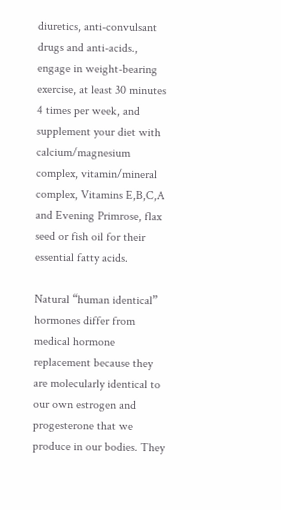diuretics, anti-convulsant drugs and anti-acids., engage in weight-bearing exercise, at least 30 minutes 4 times per week, and supplement your diet with calcium/magnesium complex, vitamin/mineral complex, Vitamins E,B,C,A and Evening Primrose, flax seed or fish oil for their essential fatty acids.

Natural “human identical” hormones differ from medical hormone replacement because they are molecularly identical to our own estrogen and progesterone that we produce in our bodies. They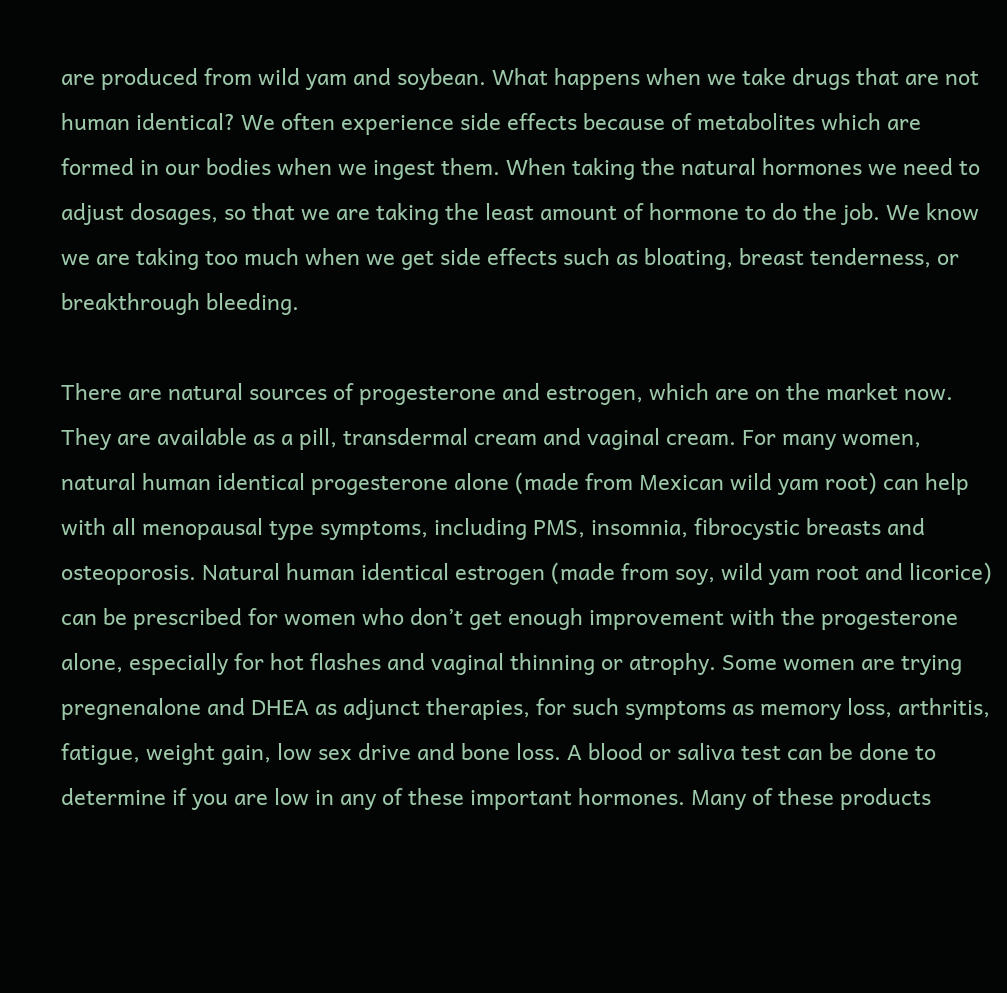are produced from wild yam and soybean. What happens when we take drugs that are not human identical? We often experience side effects because of metabolites which are formed in our bodies when we ingest them. When taking the natural hormones we need to adjust dosages, so that we are taking the least amount of hormone to do the job. We know we are taking too much when we get side effects such as bloating, breast tenderness, or breakthrough bleeding.

There are natural sources of progesterone and estrogen, which are on the market now. They are available as a pill, transdermal cream and vaginal cream. For many women, natural human identical progesterone alone (made from Mexican wild yam root) can help with all menopausal type symptoms, including PMS, insomnia, fibrocystic breasts and osteoporosis. Natural human identical estrogen (made from soy, wild yam root and licorice) can be prescribed for women who don’t get enough improvement with the progesterone alone, especially for hot flashes and vaginal thinning or atrophy. Some women are trying pregnenalone and DHEA as adjunct therapies, for such symptoms as memory loss, arthritis, fatigue, weight gain, low sex drive and bone loss. A blood or saliva test can be done to determine if you are low in any of these important hormones. Many of these products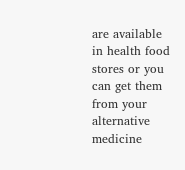are available in health food stores or you can get them from your alternative medicine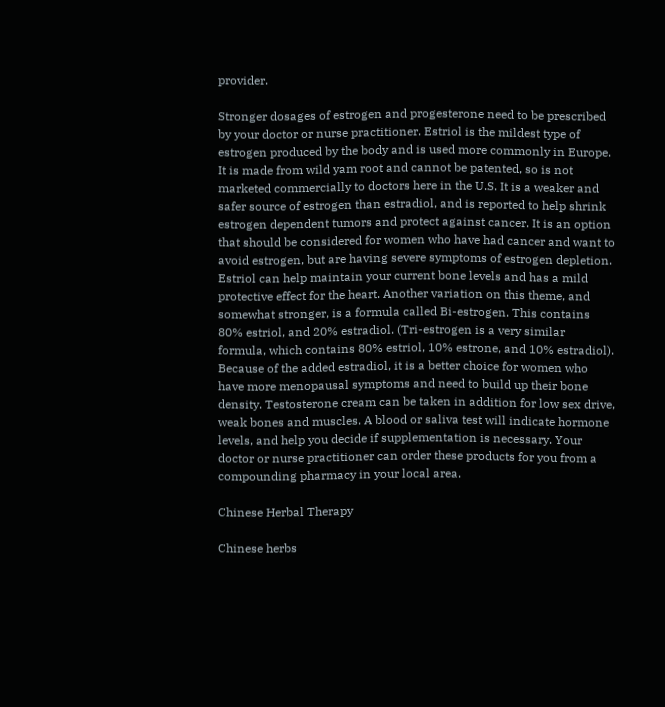provider.

Stronger dosages of estrogen and progesterone need to be prescribed by your doctor or nurse practitioner. Estriol is the mildest type of estrogen produced by the body and is used more commonly in Europe. It is made from wild yam root and cannot be patented, so is not marketed commercially to doctors here in the U.S. It is a weaker and safer source of estrogen than estradiol, and is reported to help shrink estrogen dependent tumors and protect against cancer. It is an option that should be considered for women who have had cancer and want to avoid estrogen, but are having severe symptoms of estrogen depletion. Estriol can help maintain your current bone levels and has a mild protective effect for the heart. Another variation on this theme, and somewhat stronger, is a formula called Bi-estrogen. This contains 80% estriol, and 20% estradiol. (Tri-estrogen is a very similar formula, which contains 80% estriol, 10% estrone, and 10% estradiol). Because of the added estradiol, it is a better choice for women who have more menopausal symptoms and need to build up their bone density. Testosterone cream can be taken in addition for low sex drive, weak bones and muscles. A blood or saliva test will indicate hormone levels, and help you decide if supplementation is necessary. Your doctor or nurse practitioner can order these products for you from a compounding pharmacy in your local area.

Chinese Herbal Therapy

Chinese herbs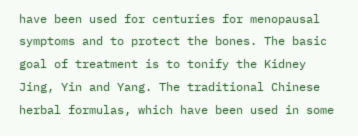have been used for centuries for menopausal symptoms and to protect the bones. The basic goal of treatment is to tonify the Kidney Jing, Yin and Yang. The traditional Chinese herbal formulas, which have been used in some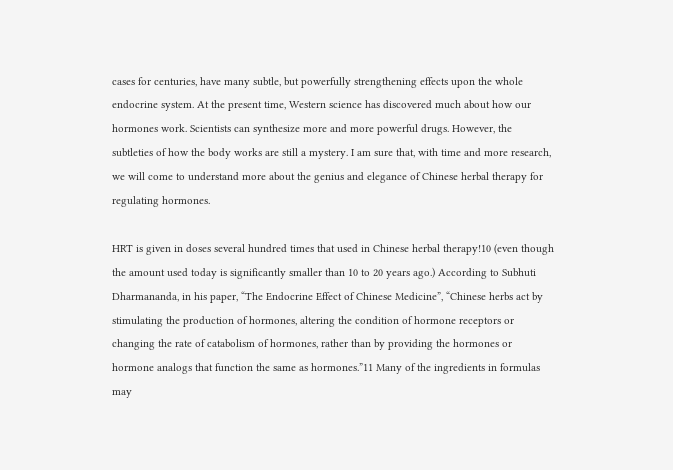cases for centuries, have many subtle, but powerfully strengthening effects upon the whole endocrine system. At the present time, Western science has discovered much about how our hormones work. Scientists can synthesize more and more powerful drugs. However, the subtleties of how the body works are still a mystery. I am sure that, with time and more research, we will come to understand more about the genius and elegance of Chinese herbal therapy for regulating hormones.

HRT is given in doses several hundred times that used in Chinese herbal therapy!10 (even though the amount used today is significantly smaller than 10 to 20 years ago.) According to Subhuti Dharmananda, in his paper, “The Endocrine Effect of Chinese Medicine”, “Chinese herbs act by stimulating the production of hormones, altering the condition of hormone receptors or changing the rate of catabolism of hormones, rather than by providing the hormones or hormone analogs that function the same as hormones.”11 Many of the ingredients in formulas may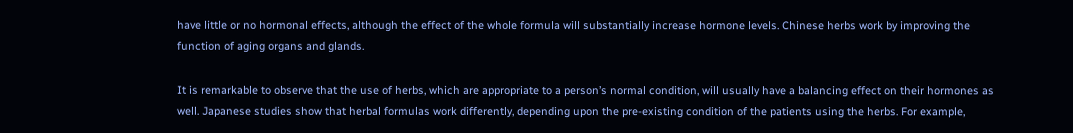have little or no hormonal effects, although the effect of the whole formula will substantially increase hormone levels. Chinese herbs work by improving the function of aging organs and glands.

It is remarkable to observe that the use of herbs, which are appropriate to a person’s normal condition, will usually have a balancing effect on their hormones as well. Japanese studies show that herbal formulas work differently, depending upon the pre-existing condition of the patients using the herbs. For example,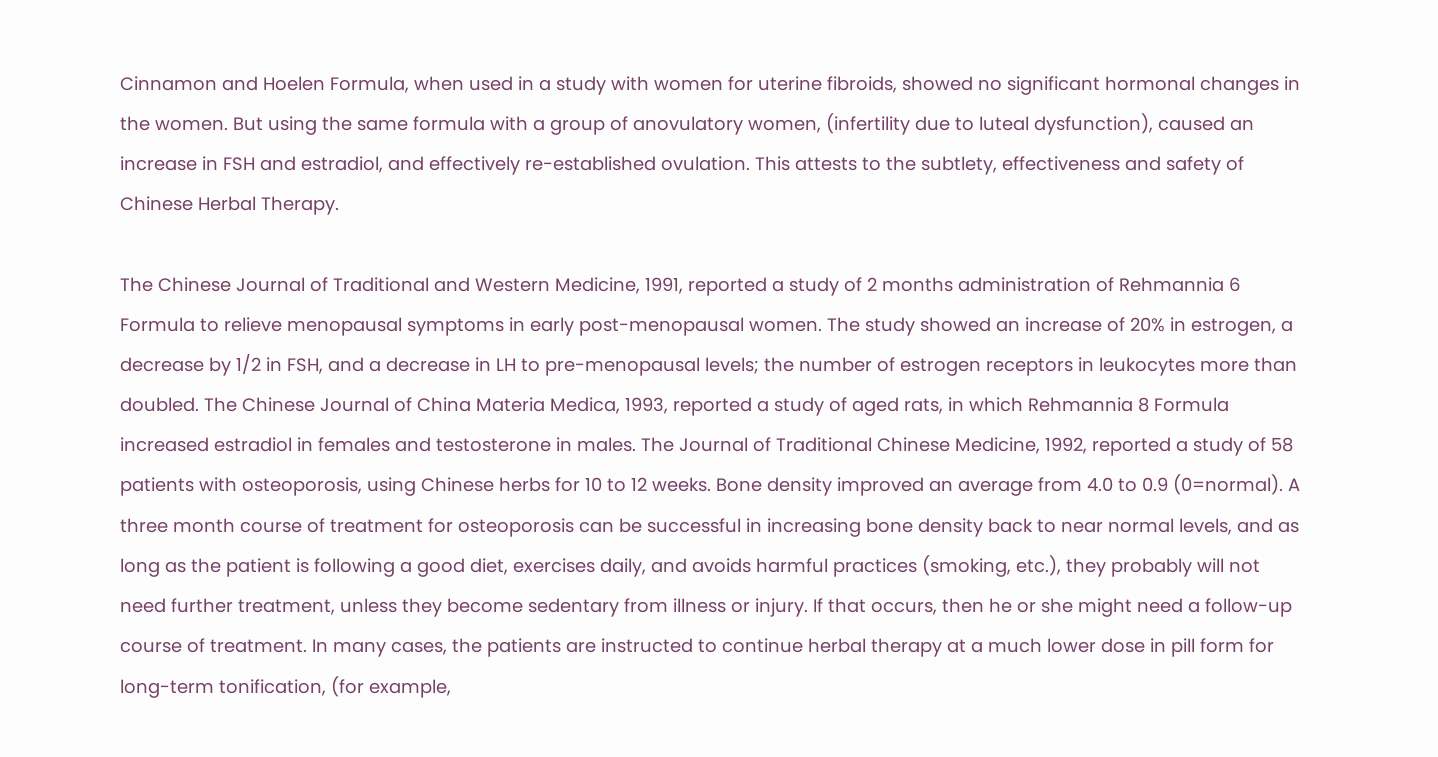Cinnamon and Hoelen Formula, when used in a study with women for uterine fibroids, showed no significant hormonal changes in the women. But using the same formula with a group of anovulatory women, (infertility due to luteal dysfunction), caused an increase in FSH and estradiol, and effectively re-established ovulation. This attests to the subtlety, effectiveness and safety of Chinese Herbal Therapy.

The Chinese Journal of Traditional and Western Medicine, 1991, reported a study of 2 months administration of Rehmannia 6 Formula to relieve menopausal symptoms in early post-menopausal women. The study showed an increase of 20% in estrogen, a decrease by 1/2 in FSH, and a decrease in LH to pre-menopausal levels; the number of estrogen receptors in leukocytes more than doubled. The Chinese Journal of China Materia Medica, 1993, reported a study of aged rats, in which Rehmannia 8 Formula increased estradiol in females and testosterone in males. The Journal of Traditional Chinese Medicine, 1992, reported a study of 58 patients with osteoporosis, using Chinese herbs for 10 to 12 weeks. Bone density improved an average from 4.0 to 0.9 (0=normal). A three month course of treatment for osteoporosis can be successful in increasing bone density back to near normal levels, and as long as the patient is following a good diet, exercises daily, and avoids harmful practices (smoking, etc.), they probably will not need further treatment, unless they become sedentary from illness or injury. If that occurs, then he or she might need a follow-up course of treatment. In many cases, the patients are instructed to continue herbal therapy at a much lower dose in pill form for long-term tonification, (for example,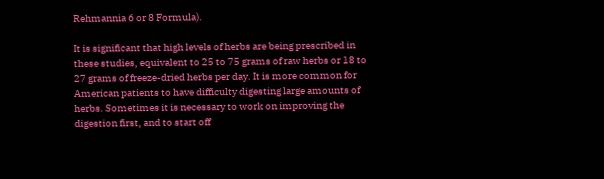Rehmannia 6 or 8 Formula).

It is significant that high levels of herbs are being prescribed in these studies, equivalent to 25 to 75 grams of raw herbs or 18 to 27 grams of freeze-dried herbs per day. It is more common for American patients to have difficulty digesting large amounts of herbs. Sometimes it is necessary to work on improving the digestion first, and to start off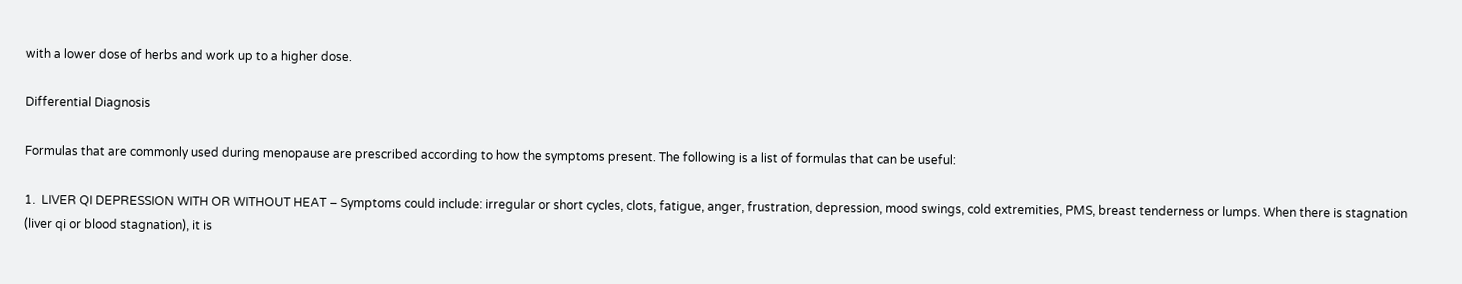with a lower dose of herbs and work up to a higher dose.

Differential Diagnosis

Formulas that are commonly used during menopause are prescribed according to how the symptoms present. The following is a list of formulas that can be useful:

1.  LIVER QI DEPRESSION WITH OR WITHOUT HEAT – Symptoms could include: irregular or short cycles, clots, fatigue, anger, frustration, depression, mood swings, cold extremities, PMS, breast tenderness or lumps. When there is stagnation (liver qi or blood stagnation), it is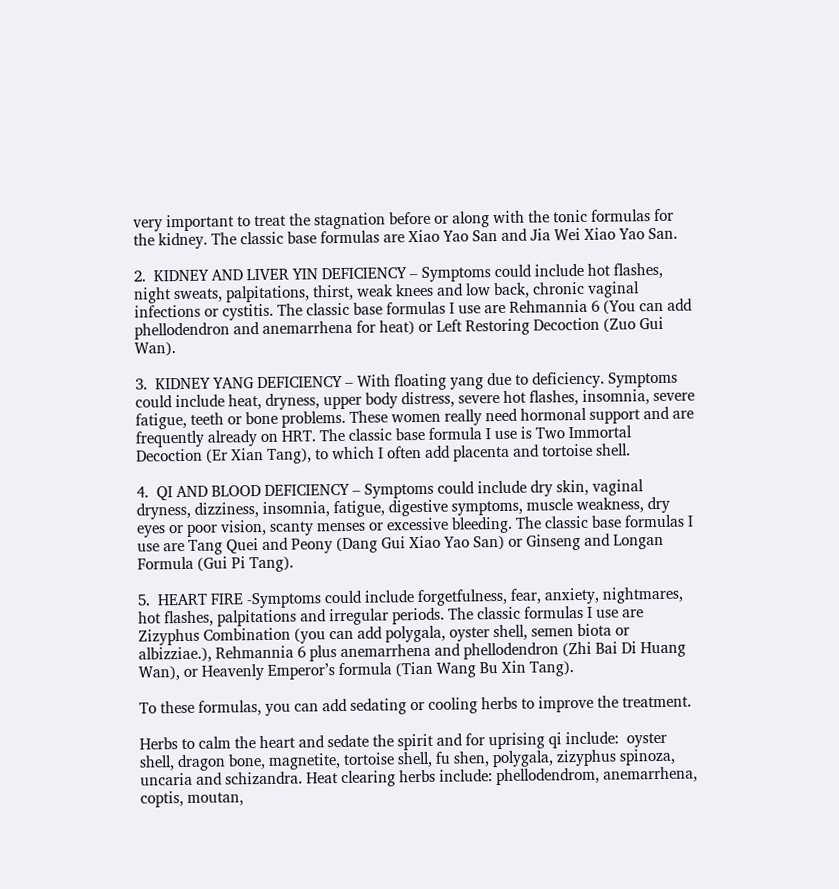very important to treat the stagnation before or along with the tonic formulas for the kidney. The classic base formulas are Xiao Yao San and Jia Wei Xiao Yao San.

2.  KIDNEY AND LIVER YIN DEFICIENCY – Symptoms could include hot flashes, night sweats, palpitations, thirst, weak knees and low back, chronic vaginal infections or cystitis. The classic base formulas I use are Rehmannia 6 (You can add phellodendron and anemarrhena for heat) or Left Restoring Decoction (Zuo Gui Wan).

3.  KIDNEY YANG DEFICIENCY – With floating yang due to deficiency. Symptoms could include heat, dryness, upper body distress, severe hot flashes, insomnia, severe fatigue, teeth or bone problems. These women really need hormonal support and are frequently already on HRT. The classic base formula I use is Two Immortal Decoction (Er Xian Tang), to which I often add placenta and tortoise shell.

4.  QI AND BLOOD DEFICIENCY – Symptoms could include dry skin, vaginal dryness, dizziness, insomnia, fatigue, digestive symptoms, muscle weakness, dry eyes or poor vision, scanty menses or excessive bleeding. The classic base formulas I use are Tang Quei and Peony (Dang Gui Xiao Yao San) or Ginseng and Longan Formula (Gui Pi Tang).

5.  HEART FIRE -Symptoms could include forgetfulness, fear, anxiety, nightmares, hot flashes, palpitations and irregular periods. The classic formulas I use are Zizyphus Combination (you can add polygala, oyster shell, semen biota or albizziae.), Rehmannia 6 plus anemarrhena and phellodendron (Zhi Bai Di Huang Wan), or Heavenly Emperor’s formula (Tian Wang Bu Xin Tang).

To these formulas, you can add sedating or cooling herbs to improve the treatment.

Herbs to calm the heart and sedate the spirit and for uprising qi include:  oyster shell, dragon bone, magnetite, tortoise shell, fu shen, polygala, zizyphus spinoza, uncaria and schizandra. Heat clearing herbs include: phellodendrom, anemarrhena, coptis, moutan,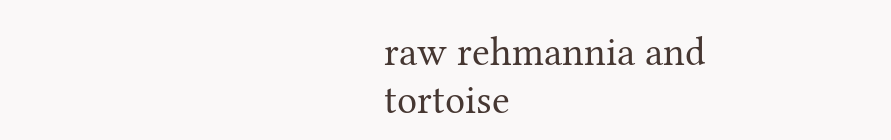raw rehmannia and tortoise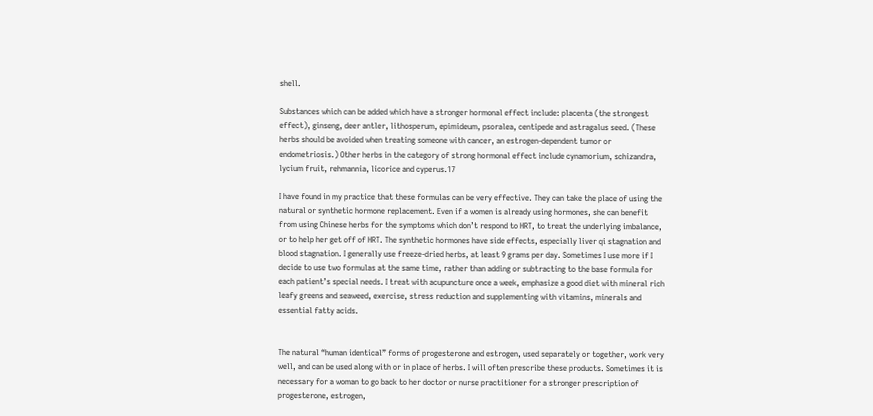shell.

Substances which can be added which have a stronger hormonal effect include: placenta (the strongest effect), ginseng, deer antler, lithosperum, epimideum, psoralea, centipede and astragalus seed. (These herbs should be avoided when treating someone with cancer, an estrogen-dependent tumor or endometriosis.) Other herbs in the category of strong hormonal effect include cynamorium, schizandra, lycium fruit, rehmannia, licorice and cyperus.17

I have found in my practice that these formulas can be very effective. They can take the place of using the natural or synthetic hormone replacement. Even if a women is already using hormones, she can benefit from using Chinese herbs for the symptoms which don’t respond to HRT, to treat the underlying imbalance, or to help her get off of HRT. The synthetic hormones have side effects, especially liver qi stagnation and blood stagnation. I generally use freeze-dried herbs, at least 9 grams per day. Sometimes I use more if I decide to use two formulas at the same time, rather than adding or subtracting to the base formula for each patient’s special needs. I treat with acupuncture once a week, emphasize a good diet with mineral rich leafy greens and seaweed, exercise, stress reduction and supplementing with vitamins, minerals and essential fatty acids.


The natural “human identical” forms of progesterone and estrogen, used separately or together, work very well, and can be used along with or in place of herbs. I will often prescribe these products. Sometimes it is necessary for a woman to go back to her doctor or nurse practitioner for a stronger prescription of progesterone, estrogen,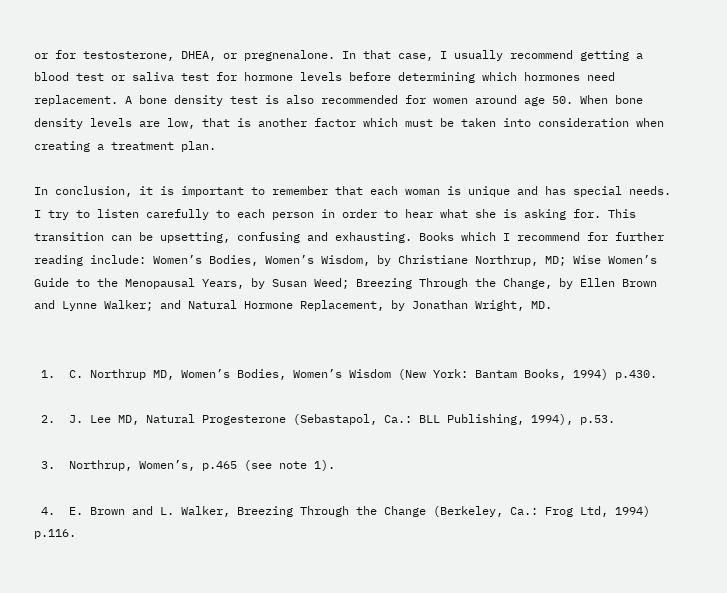or for testosterone, DHEA, or pregnenalone. In that case, I usually recommend getting a blood test or saliva test for hormone levels before determining which hormones need replacement. A bone density test is also recommended for women around age 50. When bone density levels are low, that is another factor which must be taken into consideration when creating a treatment plan.

In conclusion, it is important to remember that each woman is unique and has special needs. I try to listen carefully to each person in order to hear what she is asking for. This transition can be upsetting, confusing and exhausting. Books which I recommend for further reading include: Women’s Bodies, Women’s Wisdom, by Christiane Northrup, MD; Wise Women’s Guide to the Menopausal Years, by Susan Weed; Breezing Through the Change, by Ellen Brown and Lynne Walker; and Natural Hormone Replacement, by Jonathan Wright, MD.


 1.  C. Northrup MD, Women’s Bodies, Women’s Wisdom (New York: Bantam Books, 1994) p.430.

 2.  J. Lee MD, Natural Progesterone (Sebastapol, Ca.: BLL Publishing, 1994), p.53.

 3.  Northrup, Women’s, p.465 (see note 1).

 4.  E. Brown and L. Walker, Breezing Through the Change (Berkeley, Ca.: Frog Ltd, 1994) p.116.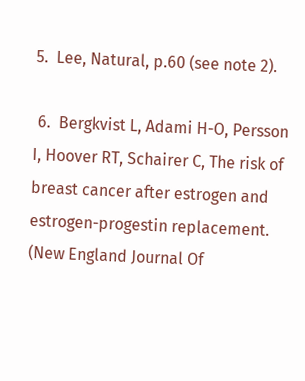5.  Lee, Natural, p.60 (see note 2).

 6.  Bergkvist L, Adami H-O, Persson I, Hoover RT, Schairer C, The risk of breast cancer after estrogen and estrogen-progestin replacement. (New England Journal Of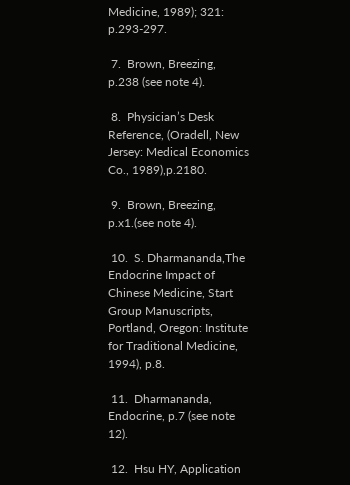Medicine, 1989); 321: p.293-297.

 7.  Brown, Breezing, p.238 (see note 4).

 8.  Physician’s Desk Reference, (Oradell, New Jersey: Medical Economics Co., 1989),p.2180.

 9.  Brown, Breezing, p.x1.(see note 4).

 10.  S. Dharmananda,The Endocrine Impact of Chinese Medicine, Start Group Manuscripts, Portland, Oregon: Institute for Traditional Medicine, 1994), p.8.

 11.  Dharmananda, Endocrine, p.7 (see note 12).

 12.  Hsu HY, Application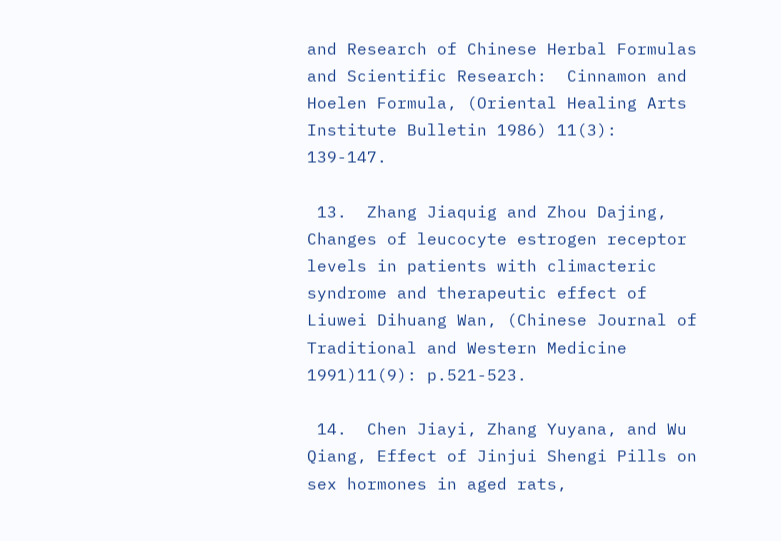and Research of Chinese Herbal Formulas and Scientific Research:  Cinnamon and Hoelen Formula, (Oriental Healing Arts Institute Bulletin 1986) 11(3): 139-147.

 13.  Zhang Jiaquig and Zhou Dajing, Changes of leucocyte estrogen receptor levels in patients with climacteric syndrome and therapeutic effect of Liuwei Dihuang Wan, (Chinese Journal of Traditional and Western Medicine 1991)11(9): p.521-523.

 14.  Chen Jiayi, Zhang Yuyana, and Wu Qiang, Effect of Jinjui Shengi Pills on sex hormones in aged rats,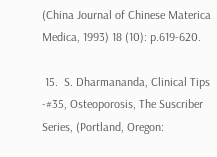(China Journal of Chinese Materica Medica, 1993) 18 (10): p.619-620.

 15.  S. Dharmananda, Clinical Tips -#35, Osteoporosis, The Suscriber Series, (Portland, Oregon: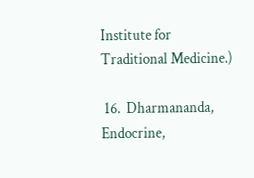Institute for Traditional Medicine.)

 16.  Dharmananda, Endocrine,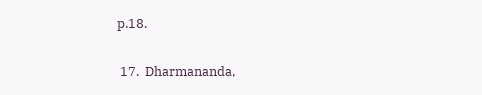p.18.

 17.  Dharmananda,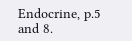Endocrine, p.5 and 8.